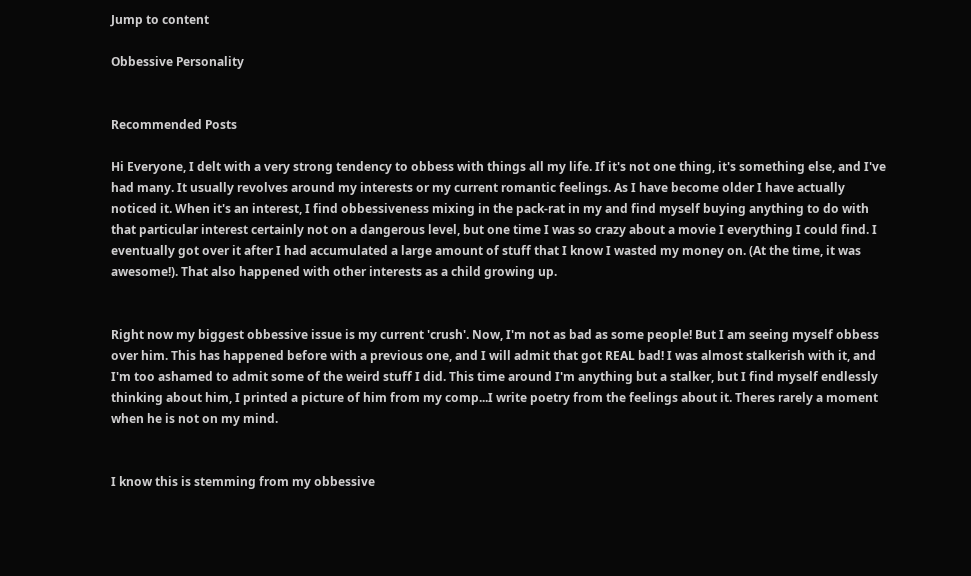Jump to content

Obbessive Personality


Recommended Posts

Hi Everyone, I delt with a very strong tendency to obbess with things all my life. If it's not one thing, it's something else, and I've had many. It usually revolves around my interests or my current romantic feelings. As I have become older I have actually noticed it. When it's an interest, I find obbessiveness mixing in the pack-rat in my and find myself buying anything to do with that particular interest certainly not on a dangerous level, but one time I was so crazy about a movie I everything I could find. I eventually got over it after I had accumulated a large amount of stuff that I know I wasted my money on. (At the time, it was awesome!). That also happened with other interests as a child growing up.


Right now my biggest obbessive issue is my current 'crush'. Now, I'm not as bad as some people! But I am seeing myself obbess over him. This has happened before with a previous one, and I will admit that got REAL bad! I was almost stalkerish with it, and I'm too ashamed to admit some of the weird stuff I did. This time around I'm anything but a stalker, but I find myself endlessly thinking about him, I printed a picture of him from my comp...I write poetry from the feelings about it. Theres rarely a moment when he is not on my mind.


I know this is stemming from my obbessive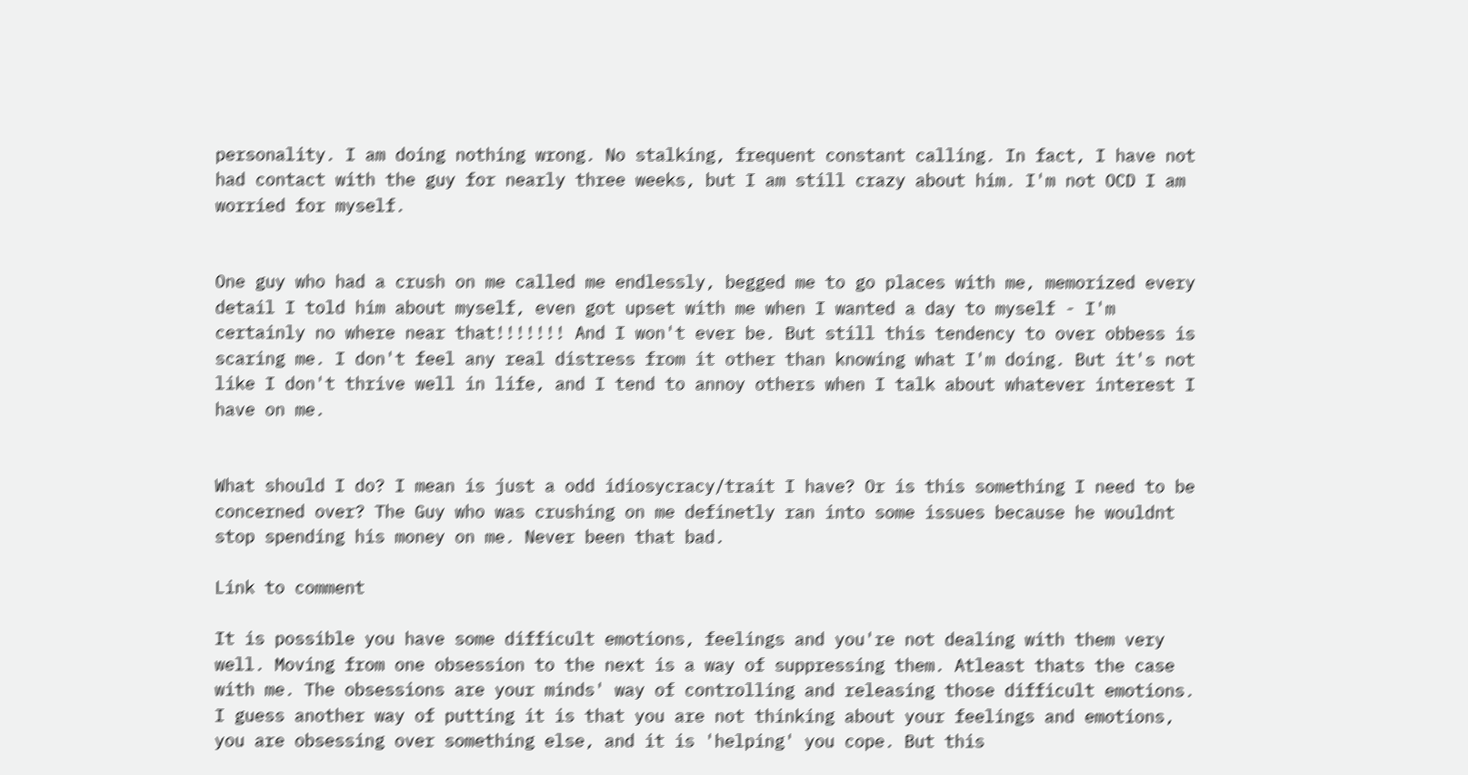personality. I am doing nothing wrong. No stalking, frequent constant calling. In fact, I have not had contact with the guy for nearly three weeks, but I am still crazy about him. I'm not OCD I am worried for myself.


One guy who had a crush on me called me endlessly, begged me to go places with me, memorized every detail I told him about myself, even got upset with me when I wanted a day to myself - I'm certainly no where near that!!!!!!! And I won't ever be. But still this tendency to over obbess is scaring me. I don't feel any real distress from it other than knowing what I'm doing. But it's not like I don't thrive well in life, and I tend to annoy others when I talk about whatever interest I have on me.


What should I do? I mean is just a odd idiosycracy/trait I have? Or is this something I need to be concerned over? The Guy who was crushing on me definetly ran into some issues because he wouldnt stop spending his money on me. Never been that bad.

Link to comment

It is possible you have some difficult emotions, feelings and you're not dealing with them very well. Moving from one obsession to the next is a way of suppressing them. Atleast thats the case with me. The obsessions are your minds' way of controlling and releasing those difficult emotions. I guess another way of putting it is that you are not thinking about your feelings and emotions, you are obsessing over something else, and it is 'helping' you cope. But this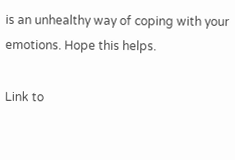is an unhealthy way of coping with your emotions. Hope this helps.

Link to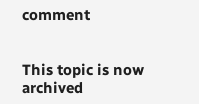comment


This topic is now archived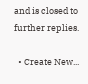and is closed to further replies.

  • Create New...